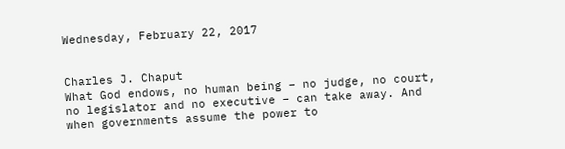Wednesday, February 22, 2017


Charles J. Chaput
What God endows, no human being – no judge, no court, no legislator and no executive – can take away. And when governments assume the power to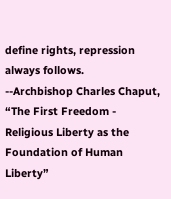define rights, repression always follows.
--Archbishop Charles Chaput, “The First Freedom - Religious Liberty as the Foundation of Human Liberty”